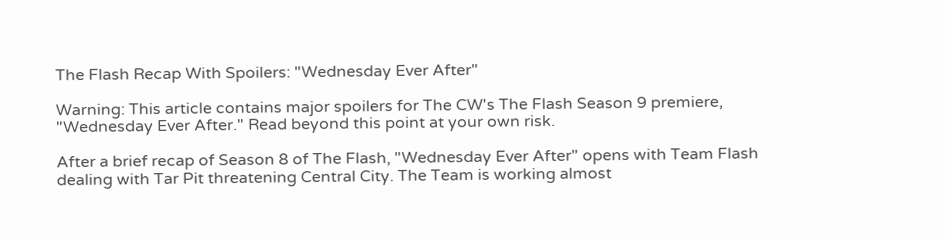The Flash Recap With Spoilers: "Wednesday Ever After"

Warning: This article contains major spoilers for The CW's The Flash Season 9 premiere, "Wednesday Ever After." Read beyond this point at your own risk.

After a brief recap of Season 8 of The Flash, "Wednesday Ever After" opens with Team Flash dealing with Tar Pit threatening Central City. The Team is working almost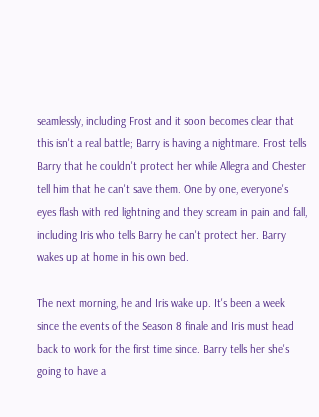seamlessly, including Frost and it soon becomes clear that this isn't a real battle; Barry is having a nightmare. Frost tells Barry that he couldn't protect her while Allegra and Chester tell him that he can't save them. One by one, everyone's eyes flash with red lightning and they scream in pain and fall, including Iris who tells Barry he can't protect her. Barry wakes up at home in his own bed.

The next morning, he and Iris wake up. It's been a week since the events of the Season 8 finale and Iris must head back to work for the first time since. Barry tells her she's going to have a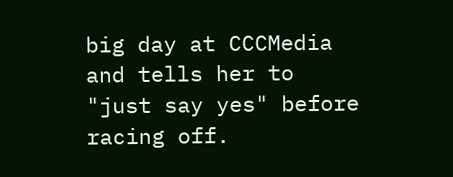big day at CCCMedia and tells her to "just say yes" before racing off.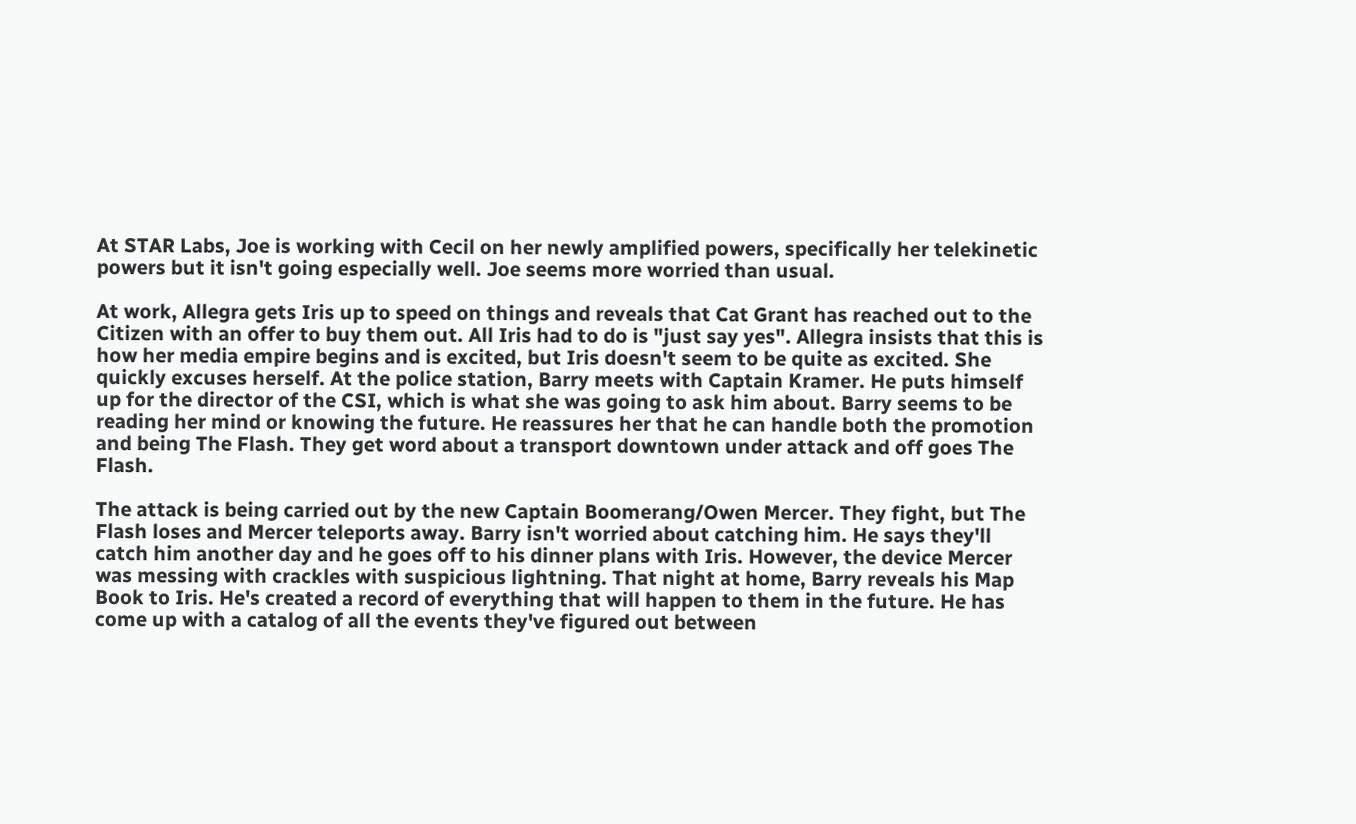At STAR Labs, Joe is working with Cecil on her newly amplified powers, specifically her telekinetic powers but it isn't going especially well. Joe seems more worried than usual.

At work, Allegra gets Iris up to speed on things and reveals that Cat Grant has reached out to the Citizen with an offer to buy them out. All Iris had to do is "just say yes". Allegra insists that this is how her media empire begins and is excited, but Iris doesn't seem to be quite as excited. She quickly excuses herself. At the police station, Barry meets with Captain Kramer. He puts himself up for the director of the CSI, which is what she was going to ask him about. Barry seems to be reading her mind or knowing the future. He reassures her that he can handle both the promotion and being The Flash. They get word about a transport downtown under attack and off goes The Flash.

The attack is being carried out by the new Captain Boomerang/Owen Mercer. They fight, but The Flash loses and Mercer teleports away. Barry isn't worried about catching him. He says they'll catch him another day and he goes off to his dinner plans with Iris. However, the device Mercer was messing with crackles with suspicious lightning. That night at home, Barry reveals his Map Book to Iris. He's created a record of everything that will happen to them in the future. He has come up with a catalog of all the events they've figured out between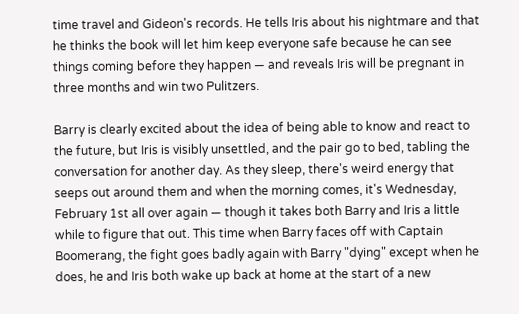time travel and Gideon's records. He tells Iris about his nightmare and that he thinks the book will let him keep everyone safe because he can see things coming before they happen — and reveals Iris will be pregnant in three months and win two Pulitzers.

Barry is clearly excited about the idea of being able to know and react to the future, but Iris is visibly unsettled, and the pair go to bed, tabling the conversation for another day. As they sleep, there's weird energy that seeps out around them and when the morning comes, it's Wednesday, February 1st all over again — though it takes both Barry and Iris a little while to figure that out. This time when Barry faces off with Captain Boomerang, the fight goes badly again with Barry "dying" except when he does, he and Iris both wake up back at home at the start of a new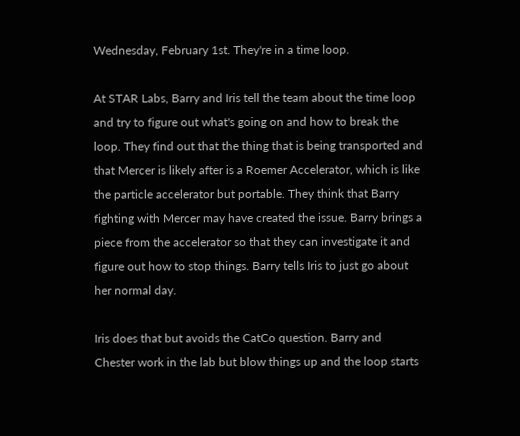Wednesday, February 1st. They're in a time loop.

At STAR Labs, Barry and Iris tell the team about the time loop and try to figure out what's going on and how to break the loop. They find out that the thing that is being transported and that Mercer is likely after is a Roemer Accelerator, which is like the particle accelerator but portable. They think that Barry fighting with Mercer may have created the issue. Barry brings a piece from the accelerator so that they can investigate it and figure out how to stop things. Barry tells Iris to just go about her normal day.

Iris does that but avoids the CatCo question. Barry and Chester work in the lab but blow things up and the loop starts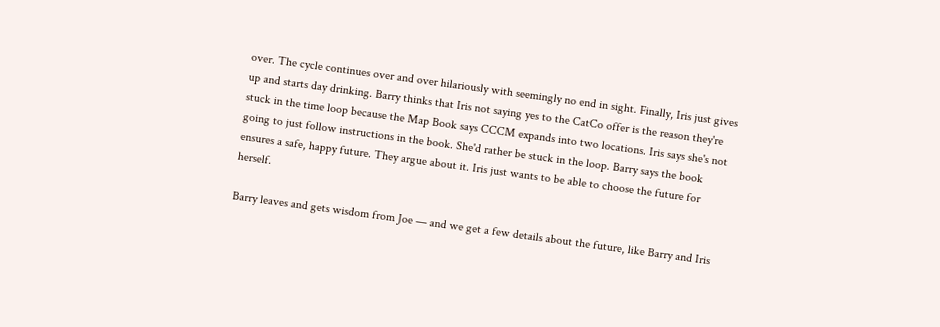over. The cycle continues over and over hilariously with seemingly no end in sight. Finally, Iris just gives up and starts day drinking. Barry thinks that Iris not saying yes to the CatCo offer is the reason they're stuck in the time loop because the Map Book says CCCM expands into two locations. Iris says she's not going to just follow instructions in the book. She'd rather be stuck in the loop. Barry says the book ensures a safe, happy future. They argue about it. Iris just wants to be able to choose the future for herself.

Barry leaves and gets wisdom from Joe — and we get a few details about the future, like Barry and Iris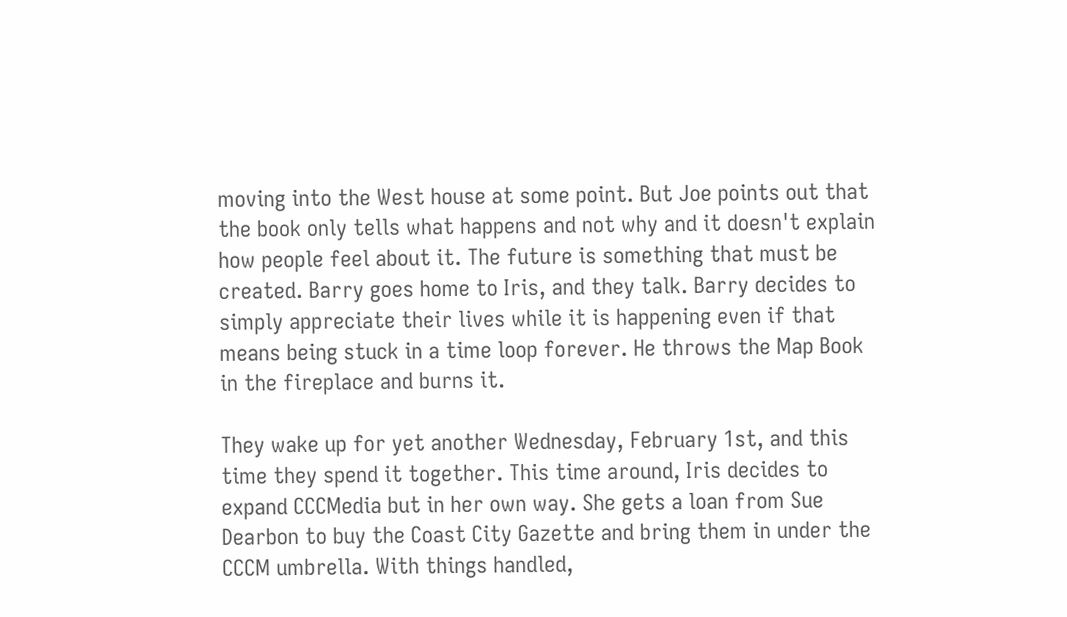moving into the West house at some point. But Joe points out that the book only tells what happens and not why and it doesn't explain how people feel about it. The future is something that must be created. Barry goes home to Iris, and they talk. Barry decides to simply appreciate their lives while it is happening even if that means being stuck in a time loop forever. He throws the Map Book in the fireplace and burns it.

They wake up for yet another Wednesday, February 1st, and this time they spend it together. This time around, Iris decides to expand CCCMedia but in her own way. She gets a loan from Sue Dearbon to buy the Coast City Gazette and bring them in under the CCCM umbrella. With things handled,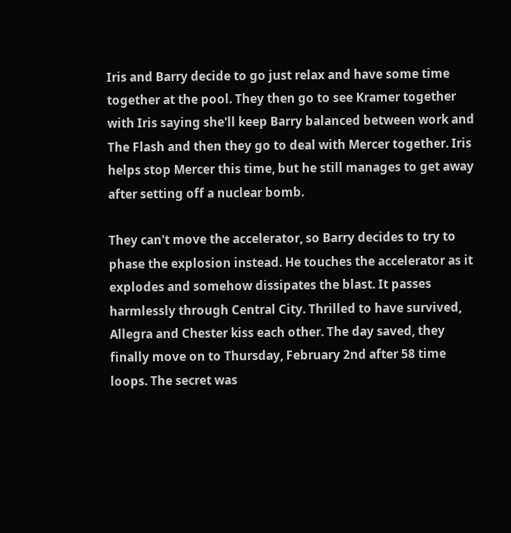Iris and Barry decide to go just relax and have some time together at the pool. They then go to see Kramer together with Iris saying she'll keep Barry balanced between work and The Flash and then they go to deal with Mercer together. Iris helps stop Mercer this time, but he still manages to get away after setting off a nuclear bomb.

They can't move the accelerator, so Barry decides to try to phase the explosion instead. He touches the accelerator as it explodes and somehow dissipates the blast. It passes harmlessly through Central City. Thrilled to have survived, Allegra and Chester kiss each other. The day saved, they finally move on to Thursday, February 2nd after 58 time loops. The secret was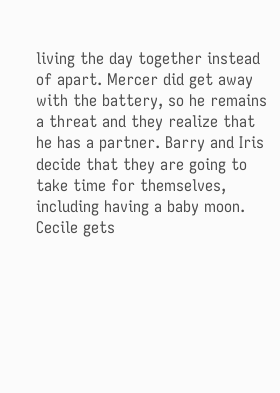living the day together instead of apart. Mercer did get away with the battery, so he remains a threat and they realize that he has a partner. Barry and Iris decide that they are going to take time for themselves, including having a baby moon. Cecile gets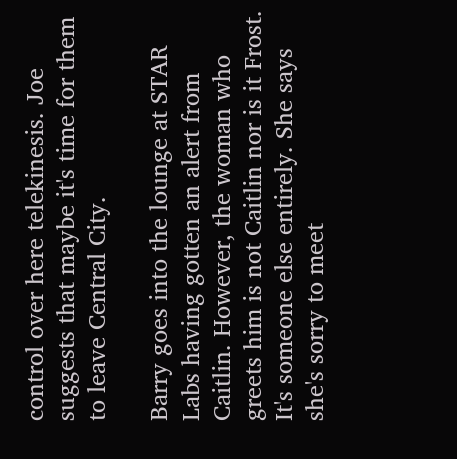control over here telekinesis. Joe suggests that maybe it's time for them to leave Central City.

Barry goes into the lounge at STAR Labs having gotten an alert from Caitlin. However, the woman who greets him is not Caitlin nor is it Frost. It's someone else entirely. She says she's sorry to meet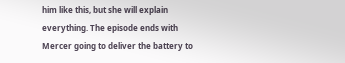him like this, but she will explain everything. The episode ends with Mercer going to deliver the battery to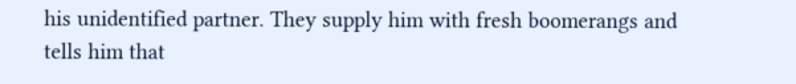his unidentified partner. They supply him with fresh boomerangs and tells him that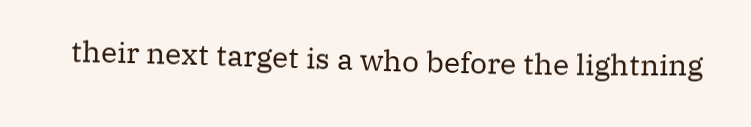their next target is a who before the lightning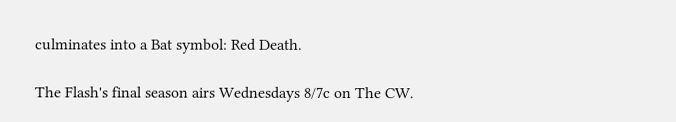culminates into a Bat symbol: Red Death.

The Flash's final season airs Wednesdays 8/7c on The CW.